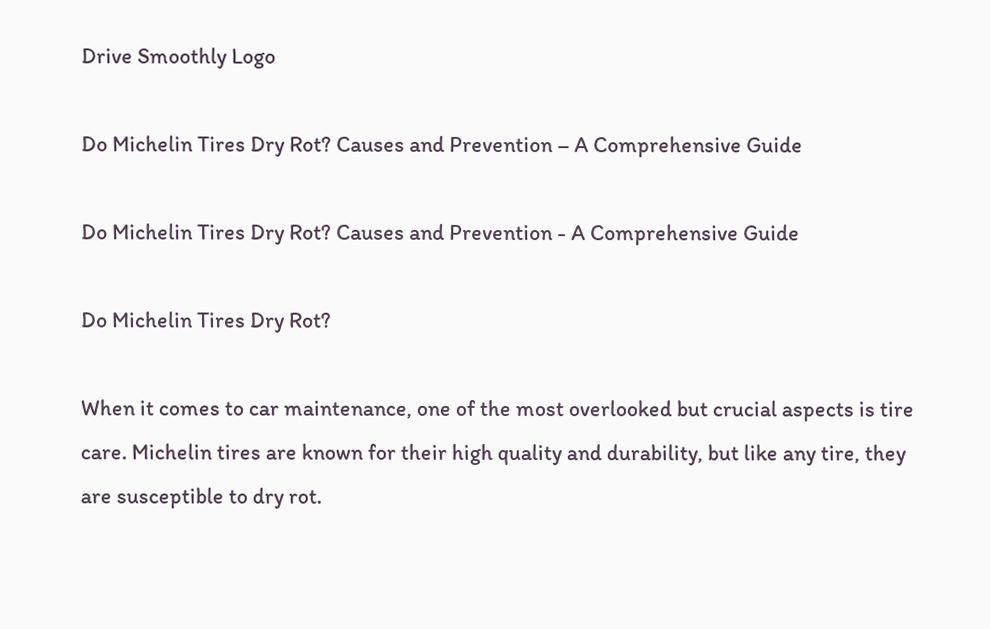Drive Smoothly Logo

Do Michelin Tires Dry Rot? Causes and Prevention – A Comprehensive Guide

Do Michelin Tires Dry Rot? Causes and Prevention - A Comprehensive Guide

Do Michelin Tires Dry Rot?

When it comes to car maintenance, one of the most overlooked but crucial aspects is tire care. Michelin tires are known for their high quality and durability, but like any tire, they are susceptible to dry rot.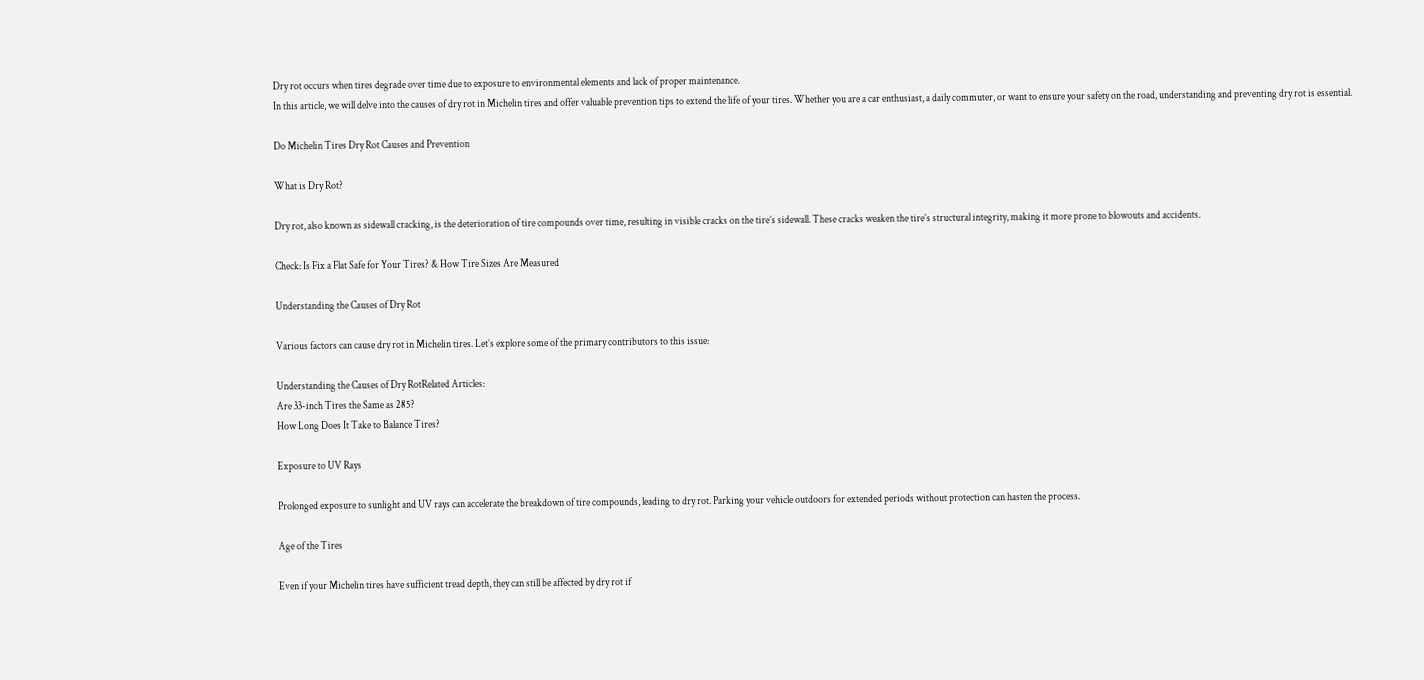Dry rot occurs when tires degrade over time due to exposure to environmental elements and lack of proper maintenance.
In this article, we will delve into the causes of dry rot in Michelin tires and offer valuable prevention tips to extend the life of your tires. Whether you are a car enthusiast, a daily commuter, or want to ensure your safety on the road, understanding and preventing dry rot is essential.

Do Michelin Tires Dry Rot Causes and Prevention

What is Dry Rot?

Dry rot, also known as sidewall cracking, is the deterioration of tire compounds over time, resulting in visible cracks on the tire’s sidewall. These cracks weaken the tire’s structural integrity, making it more prone to blowouts and accidents.

Check: Is Fix a Flat Safe for Your Tires? & How Tire Sizes Are Measured

Understanding the Causes of Dry Rot

Various factors can cause dry rot in Michelin tires. Let’s explore some of the primary contributors to this issue:

Understanding the Causes of Dry RotRelated Articles:
Are 33-inch Tires the Same as 285?
How Long Does It Take to Balance Tires?

Exposure to UV Rays

Prolonged exposure to sunlight and UV rays can accelerate the breakdown of tire compounds, leading to dry rot. Parking your vehicle outdoors for extended periods without protection can hasten the process.

Age of the Tires

Even if your Michelin tires have sufficient tread depth, they can still be affected by dry rot if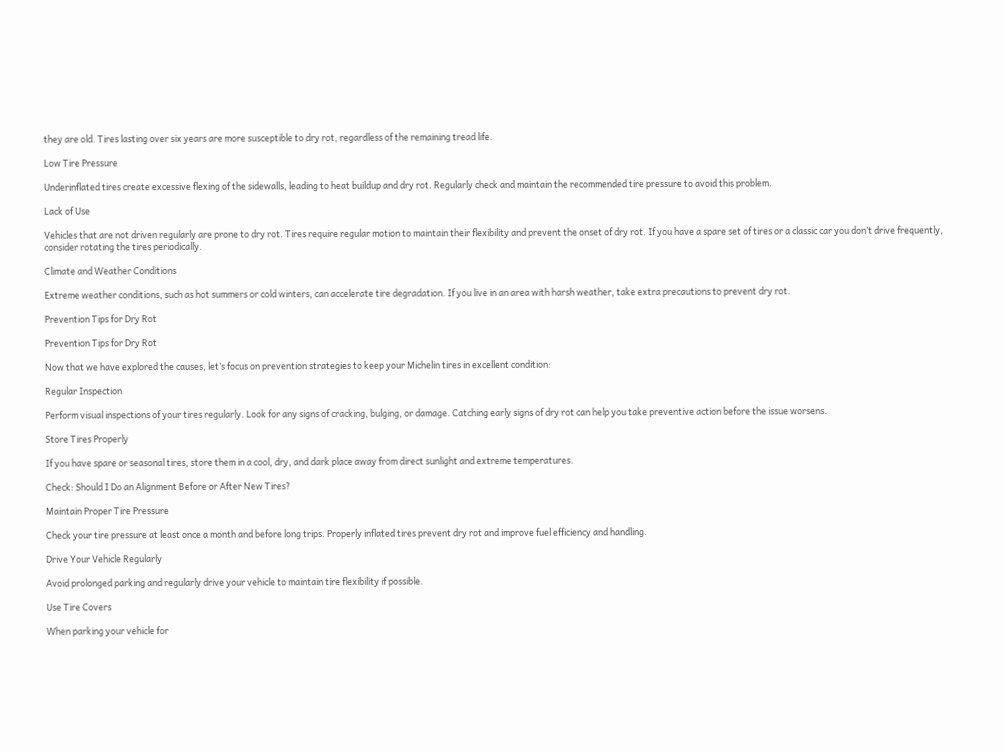they are old. Tires lasting over six years are more susceptible to dry rot, regardless of the remaining tread life.

Low Tire Pressure

Underinflated tires create excessive flexing of the sidewalls, leading to heat buildup and dry rot. Regularly check and maintain the recommended tire pressure to avoid this problem.

Lack of Use

Vehicles that are not driven regularly are prone to dry rot. Tires require regular motion to maintain their flexibility and prevent the onset of dry rot. If you have a spare set of tires or a classic car you don’t drive frequently, consider rotating the tires periodically.

Climate and Weather Conditions

Extreme weather conditions, such as hot summers or cold winters, can accelerate tire degradation. If you live in an area with harsh weather, take extra precautions to prevent dry rot.

Prevention Tips for Dry Rot

Prevention Tips for Dry Rot

Now that we have explored the causes, let’s focus on prevention strategies to keep your Michelin tires in excellent condition:

Regular Inspection

Perform visual inspections of your tires regularly. Look for any signs of cracking, bulging, or damage. Catching early signs of dry rot can help you take preventive action before the issue worsens.

Store Tires Properly

If you have spare or seasonal tires, store them in a cool, dry, and dark place away from direct sunlight and extreme temperatures.

Check: Should I Do an Alignment Before or After New Tires?

Maintain Proper Tire Pressure

Check your tire pressure at least once a month and before long trips. Properly inflated tires prevent dry rot and improve fuel efficiency and handling.

Drive Your Vehicle Regularly

Avoid prolonged parking and regularly drive your vehicle to maintain tire flexibility if possible.

Use Tire Covers

When parking your vehicle for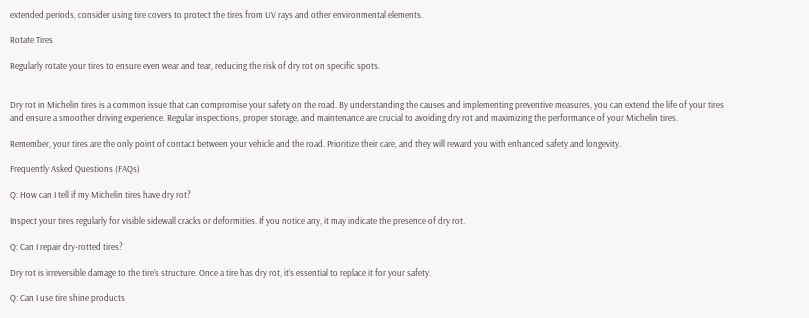extended periods, consider using tire covers to protect the tires from UV rays and other environmental elements.

Rotate Tires

Regularly rotate your tires to ensure even wear and tear, reducing the risk of dry rot on specific spots.


Dry rot in Michelin tires is a common issue that can compromise your safety on the road. By understanding the causes and implementing preventive measures, you can extend the life of your tires and ensure a smoother driving experience. Regular inspections, proper storage, and maintenance are crucial to avoiding dry rot and maximizing the performance of your Michelin tires.

Remember, your tires are the only point of contact between your vehicle and the road. Prioritize their care, and they will reward you with enhanced safety and longevity.

Frequently Asked Questions (FAQs)

Q: How can I tell if my Michelin tires have dry rot?

Inspect your tires regularly for visible sidewall cracks or deformities. If you notice any, it may indicate the presence of dry rot.

Q: Can I repair dry-rotted tires?

Dry rot is irreversible damage to the tire’s structure. Once a tire has dry rot, it’s essential to replace it for your safety.

Q: Can I use tire shine products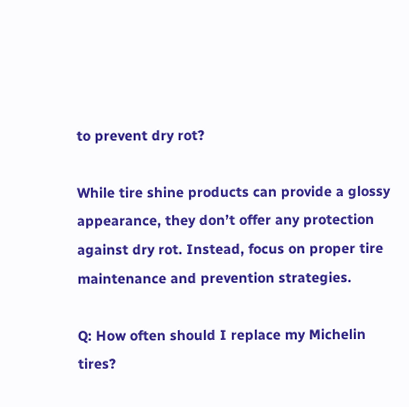to prevent dry rot?

While tire shine products can provide a glossy appearance, they don’t offer any protection against dry rot. Instead, focus on proper tire maintenance and prevention strategies.

Q: How often should I replace my Michelin tires?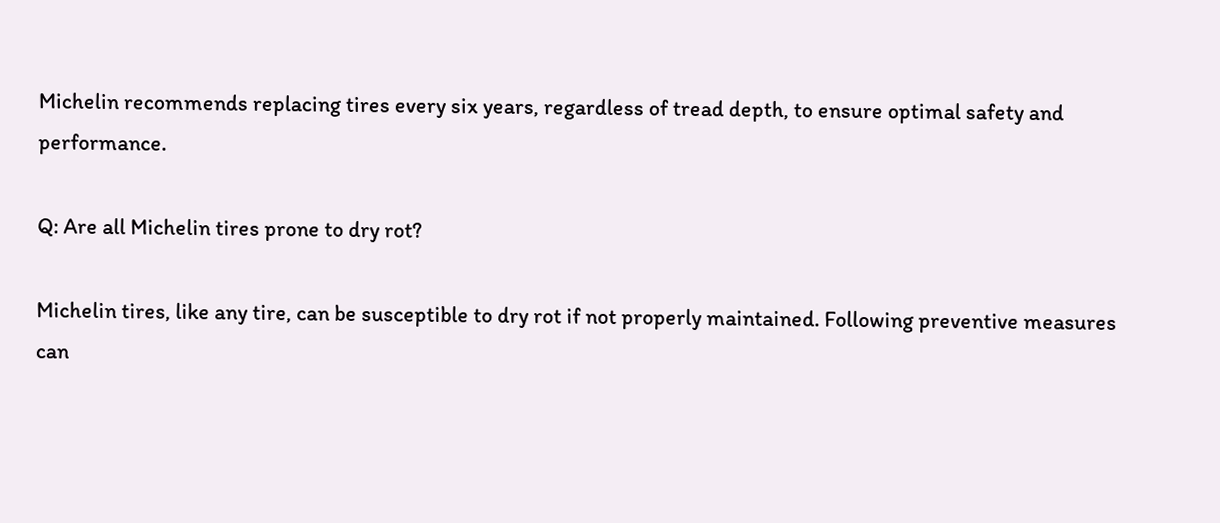Michelin recommends replacing tires every six years, regardless of tread depth, to ensure optimal safety and performance.

Q: Are all Michelin tires prone to dry rot?

Michelin tires, like any tire, can be susceptible to dry rot if not properly maintained. Following preventive measures can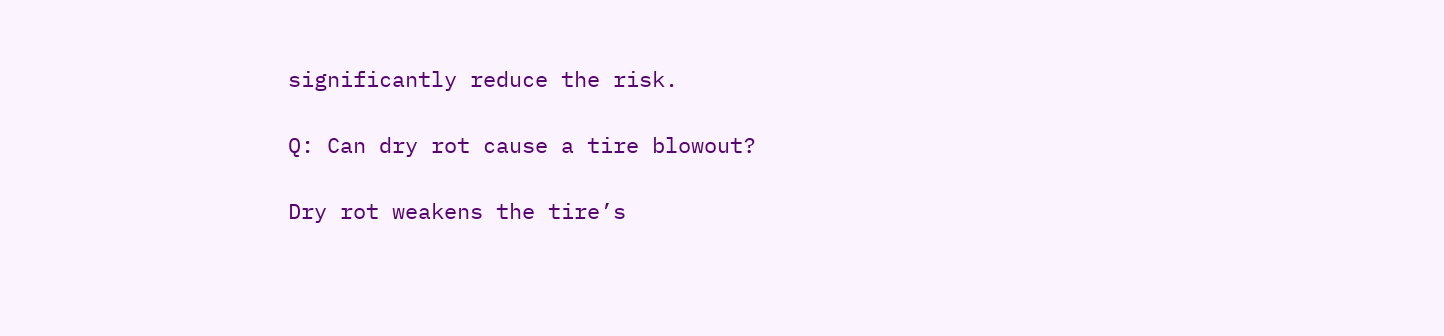significantly reduce the risk.

Q: Can dry rot cause a tire blowout?

Dry rot weakens the tire’s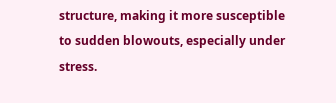structure, making it more susceptible to sudden blowouts, especially under stress.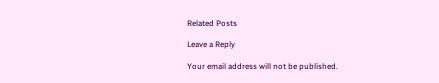Related Posts

Leave a Reply

Your email address will not be published.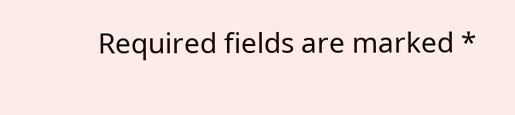Required fields are marked *